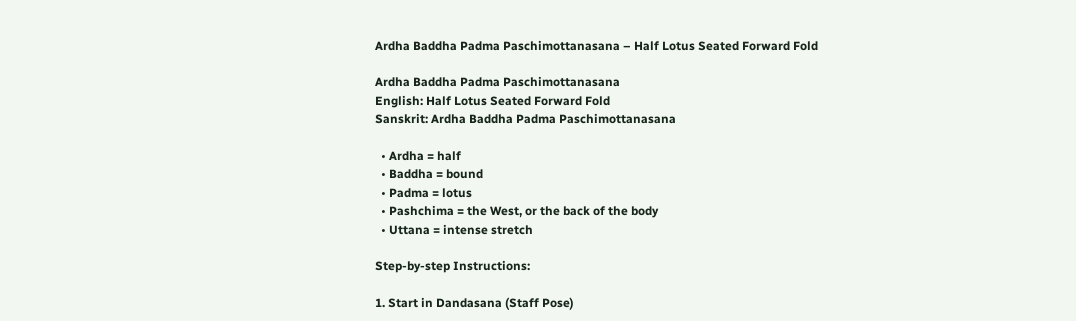Ardha Baddha Padma Paschimottanasana – Half Lotus Seated Forward Fold

Ardha Baddha Padma Paschimottanasana
English: Half Lotus Seated Forward Fold
Sanskrit: Ardha Baddha Padma Paschimottanasana

  • Ardha = half
  • Baddha = bound
  • Padma = lotus
  • Pashchima = the West, or the back of the body
  • Uttana = intense stretch

Step-by-step Instructions:

1. Start in Dandasana (Staff Pose)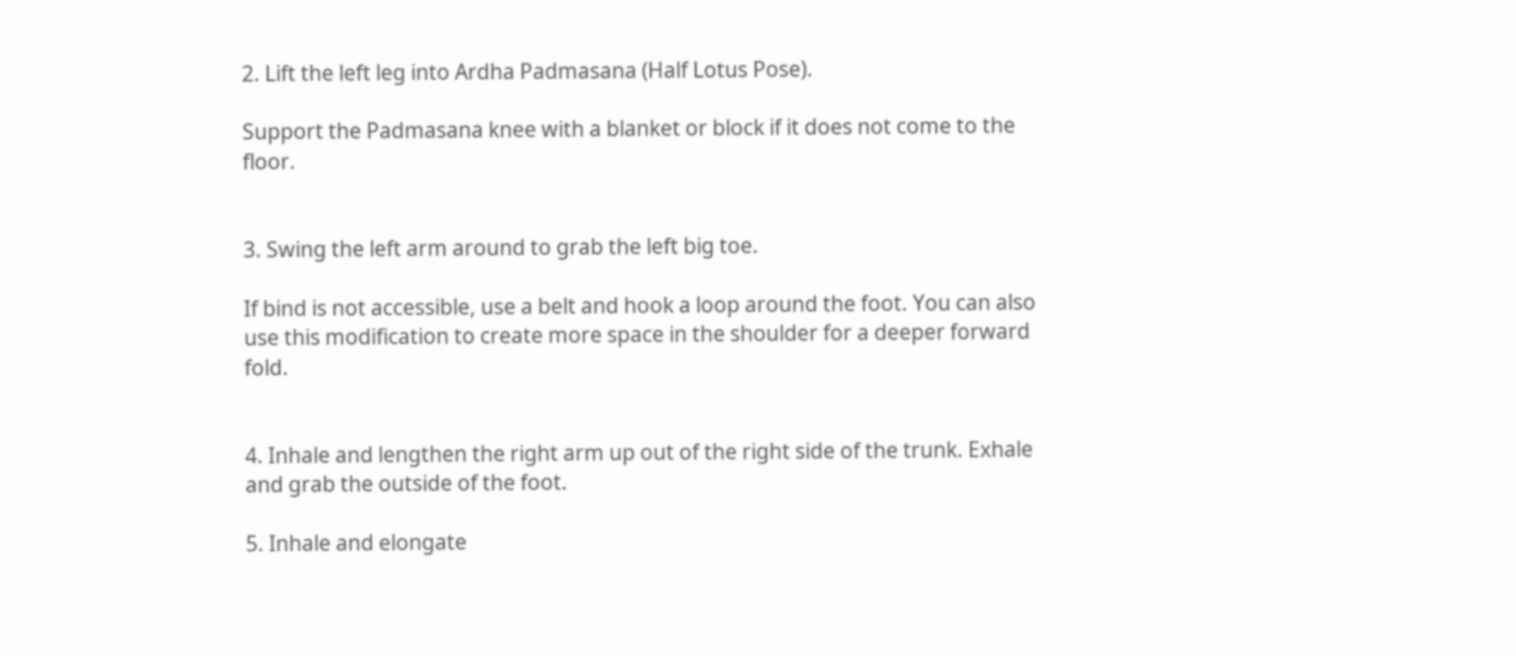2. Lift the left leg into Ardha Padmasana (Half Lotus Pose).

Support the Padmasana knee with a blanket or block if it does not come to the floor.


3. Swing the left arm around to grab the left big toe.

If bind is not accessible, use a belt and hook a loop around the foot. You can also use this modification to create more space in the shoulder for a deeper forward fold.


4. Inhale and lengthen the right arm up out of the right side of the trunk. Exhale and grab the outside of the foot.

5. Inhale and elongate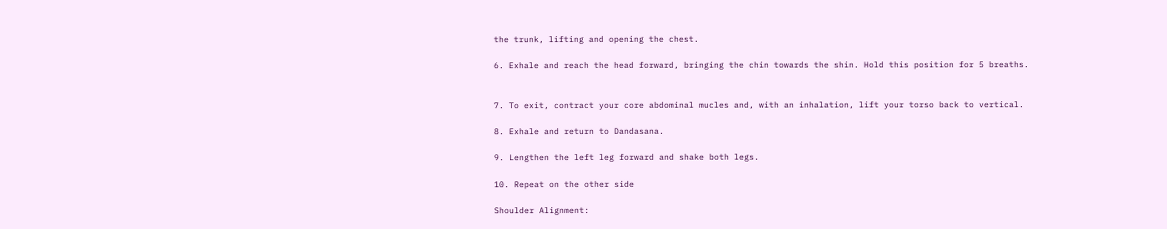the trunk, lifting and opening the chest.

6. Exhale and reach the head forward, bringing the chin towards the shin. Hold this position for 5 breaths.


7. To exit, contract your core abdominal mucles and, with an inhalation, lift your torso back to vertical.

8. Exhale and return to Dandasana.

9. Lengthen the left leg forward and shake both legs.

10. Repeat on the other side

Shoulder Alignment: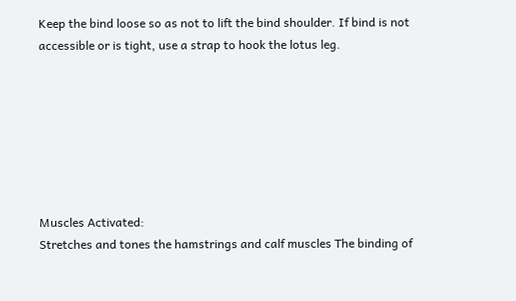Keep the bind loose so as not to lift the bind shoulder. If bind is not accessible or is tight, use a strap to hook the lotus leg.







Muscles Activated:
Stretches and tones the hamstrings and calf muscles The binding of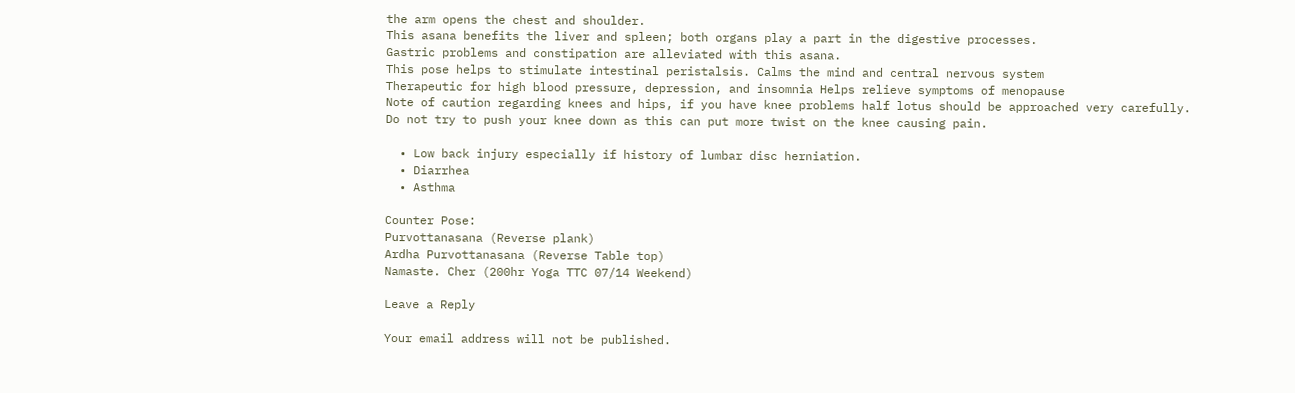the arm opens the chest and shoulder.
This asana benefits the liver and spleen; both organs play a part in the digestive processes.
Gastric problems and constipation are alleviated with this asana.
This pose helps to stimulate intestinal peristalsis. Calms the mind and central nervous system
Therapeutic for high blood pressure, depression, and insomnia Helps relieve symptoms of menopause
Note of caution regarding knees and hips, if you have knee problems half lotus should be approached very carefully.
Do not try to push your knee down as this can put more twist on the knee causing pain.

  • Low back injury especially if history of lumbar disc herniation.
  • Diarrhea
  • Asthma

Counter Pose:
Purvottanasana (Reverse plank)
Ardha Purvottanasana (Reverse Table top)
Namaste. Cher (200hr Yoga TTC 07/14 Weekend)

Leave a Reply

Your email address will not be published.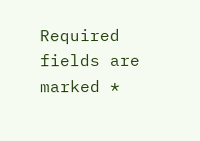Required fields are marked *